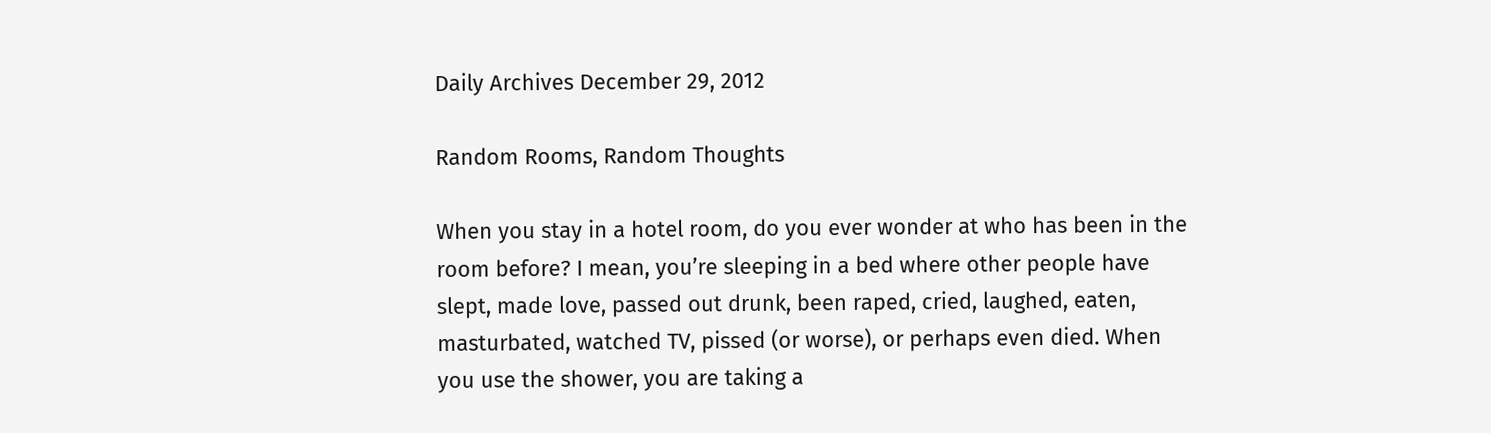Daily Archives December 29, 2012

Random Rooms, Random Thoughts

When you stay in a hotel room, do you ever wonder at who has been in the room before? I mean, you’re sleeping in a bed where other people have slept, made love, passed out drunk, been raped, cried, laughed, eaten, masturbated, watched TV, pissed (or worse), or perhaps even died. When you use the shower, you are taking a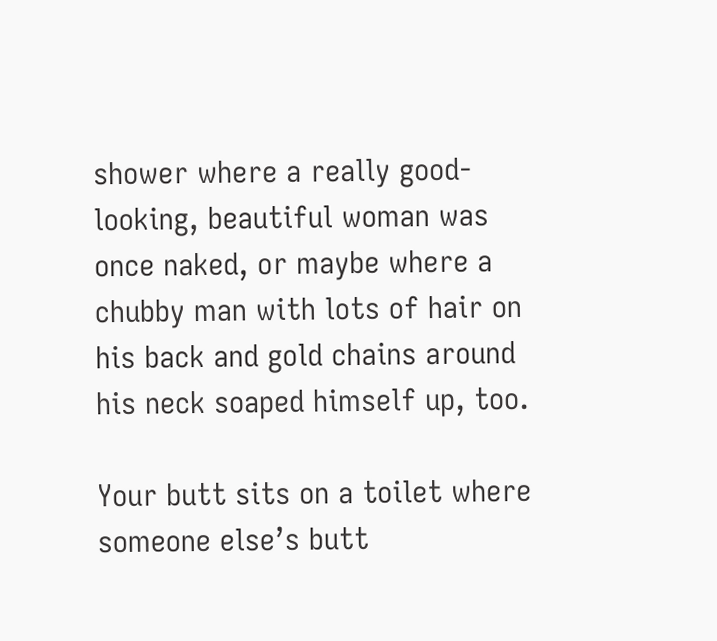shower where a really good-looking, beautiful woman was once naked, or maybe where a chubby man with lots of hair on his back and gold chains around his neck soaped himself up, too.

Your butt sits on a toilet where someone else’s butt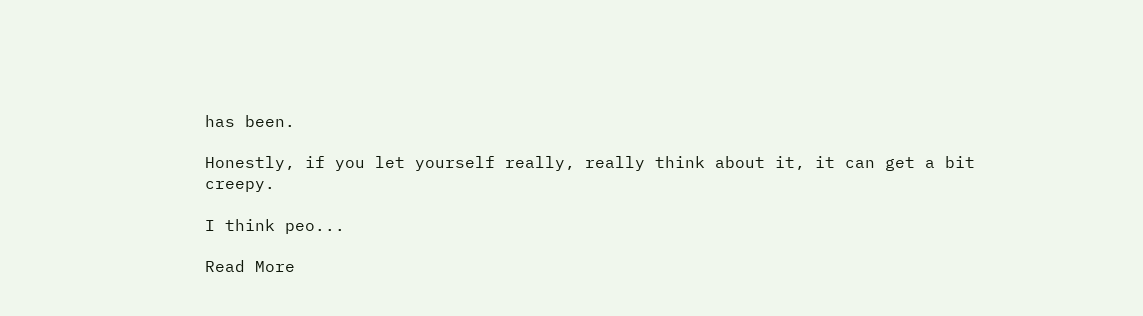has been.

Honestly, if you let yourself really, really think about it, it can get a bit creepy.

I think peo...

Read More